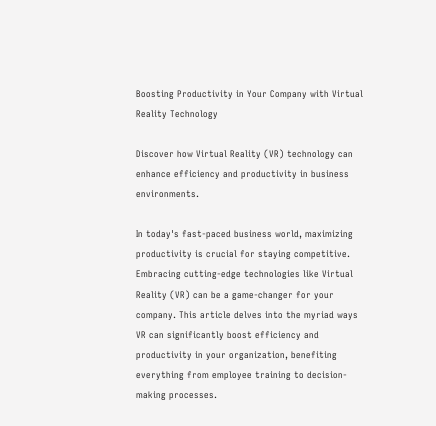Boosting Productivity in Your Company with Virtual Reality Technology

Discover how Virtual Reality (VR) technology can enhance efficiency and productivity in business environments.

In today's fast-paced business world, maximizing productivity is crucial for staying competitive. Embracing cutting-edge technologies like Virtual Reality (VR) can be a game-changer for your company. This article delves into the myriad ways VR can significantly boost efficiency and productivity in your organization, benefiting everything from employee training to decision-making processes.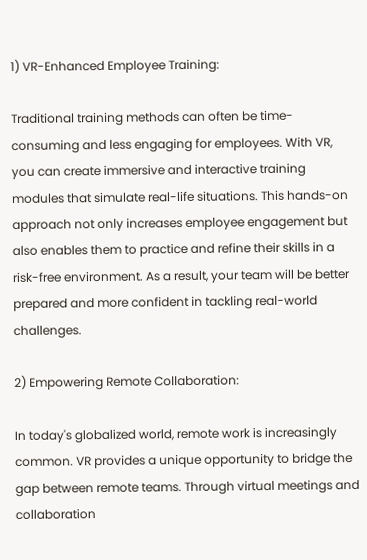1) VR-Enhanced Employee Training:

Traditional training methods can often be time-consuming and less engaging for employees. With VR, you can create immersive and interactive training modules that simulate real-life situations. This hands-on approach not only increases employee engagement but also enables them to practice and refine their skills in a risk-free environment. As a result, your team will be better prepared and more confident in tackling real-world challenges.

2) Empowering Remote Collaboration:

In today's globalized world, remote work is increasingly common. VR provides a unique opportunity to bridge the gap between remote teams. Through virtual meetings and collaboration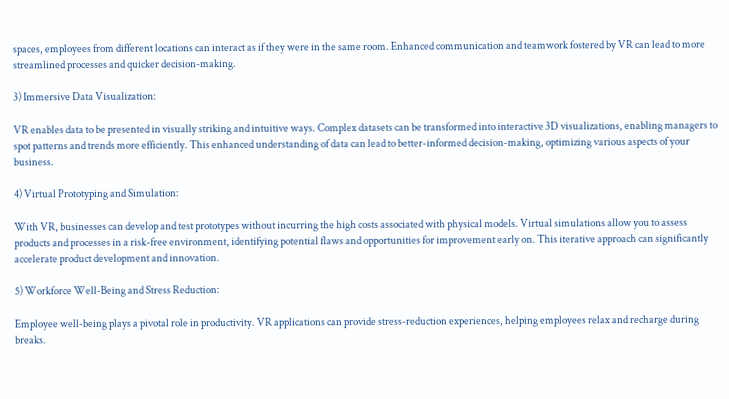spaces, employees from different locations can interact as if they were in the same room. Enhanced communication and teamwork fostered by VR can lead to more streamlined processes and quicker decision-making.

3) Immersive Data Visualization:

VR enables data to be presented in visually striking and intuitive ways. Complex datasets can be transformed into interactive 3D visualizations, enabling managers to spot patterns and trends more efficiently. This enhanced understanding of data can lead to better-informed decision-making, optimizing various aspects of your business.

4) Virtual Prototyping and Simulation:

With VR, businesses can develop and test prototypes without incurring the high costs associated with physical models. Virtual simulations allow you to assess products and processes in a risk-free environment, identifying potential flaws and opportunities for improvement early on. This iterative approach can significantly accelerate product development and innovation.

5) Workforce Well-Being and Stress Reduction:

Employee well-being plays a pivotal role in productivity. VR applications can provide stress-reduction experiences, helping employees relax and recharge during breaks.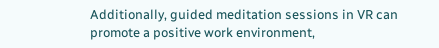Additionally, guided meditation sessions in VR can promote a positive work environment,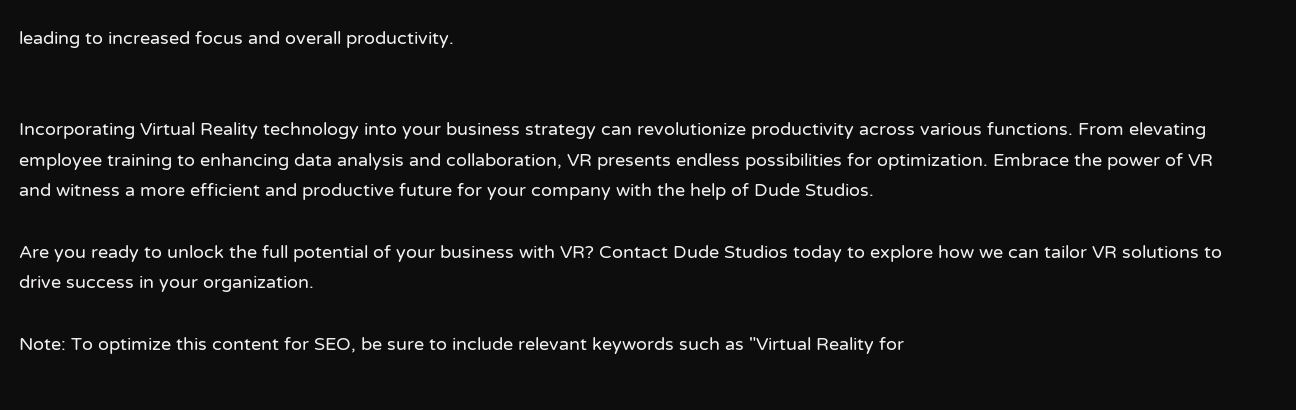leading to increased focus and overall productivity.


Incorporating Virtual Reality technology into your business strategy can revolutionize productivity across various functions. From elevating employee training to enhancing data analysis and collaboration, VR presents endless possibilities for optimization. Embrace the power of VR and witness a more efficient and productive future for your company with the help of Dude Studios.

Are you ready to unlock the full potential of your business with VR? Contact Dude Studios today to explore how we can tailor VR solutions to drive success in your organization.

Note: To optimize this content for SEO, be sure to include relevant keywords such as "Virtual Reality for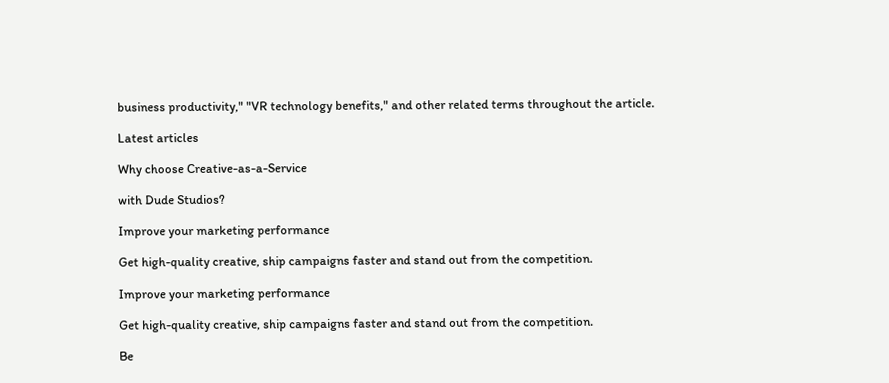business productivity," "VR technology benefits," and other related terms throughout the article.

Latest articles

Why choose Creative-as-a-Service

with Dude Studios?

Improve your marketing performance

Get high-quality creative, ship campaigns faster and stand out from the competition.

Improve your marketing performance

Get high-quality creative, ship campaigns faster and stand out from the competition.

Be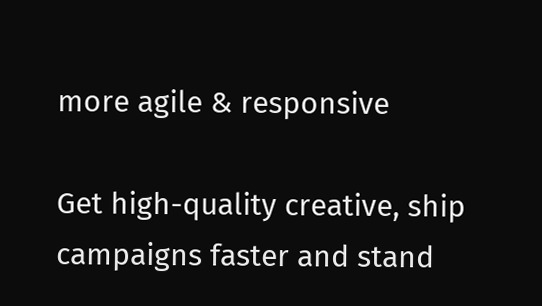more agile & responsive

Get high-quality creative, ship campaigns faster and stand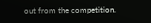out from the competition.